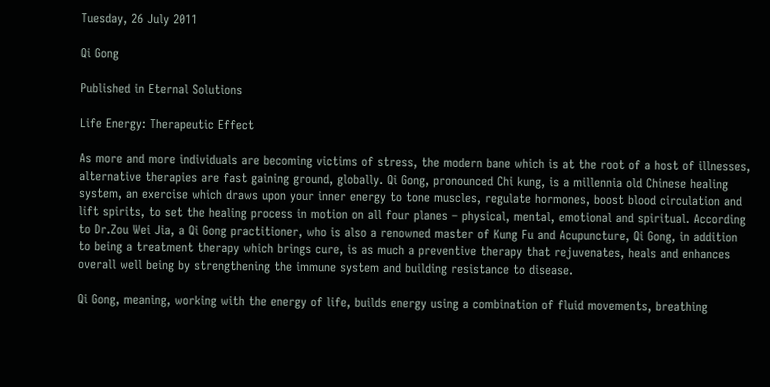Tuesday, 26 July 2011

Qi Gong

Published in Eternal Solutions

Life Energy: Therapeutic Effect

As more and more individuals are becoming victims of stress, the modern bane which is at the root of a host of illnesses, alternative therapies are fast gaining ground, globally. Qi Gong, pronounced Chi kung, is a millennia old Chinese healing system, an exercise which draws upon your inner energy to tone muscles, regulate hormones, boost blood circulation and lift spirits, to set the healing process in motion on all four planes – physical, mental, emotional and spiritual. According to Dr.Zou Wei Jia, a Qi Gong practitioner, who is also a renowned master of Kung Fu and Acupuncture, Qi Gong, in addition to being a treatment therapy which brings cure, is as much a preventive therapy that rejuvenates, heals and enhances overall well being by strengthening the immune system and building resistance to disease.

Qi Gong, meaning, working with the energy of life, builds energy using a combination of fluid movements, breathing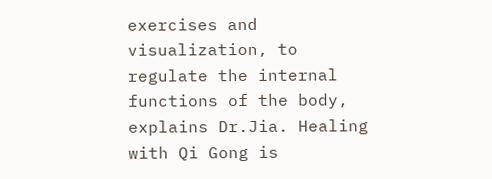exercises and visualization, to regulate the internal functions of the body, explains Dr.Jia. Healing with Qi Gong is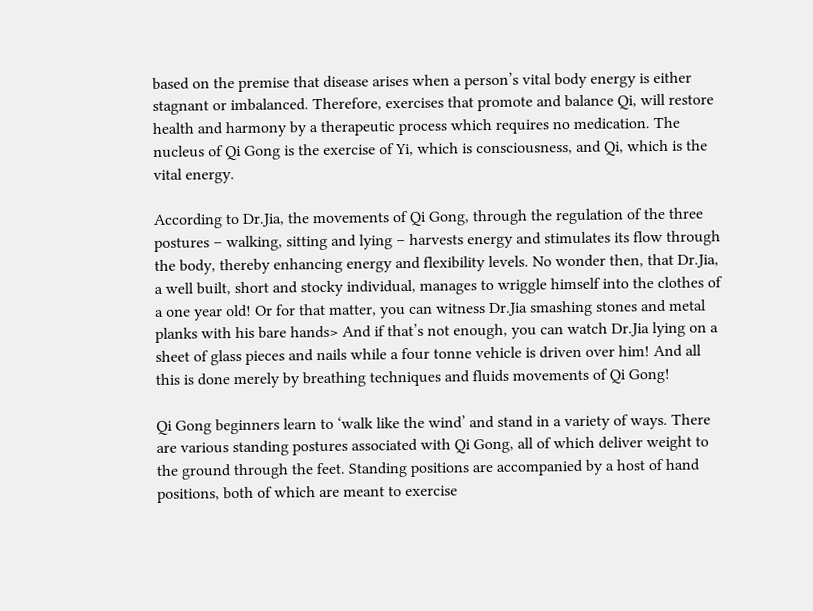based on the premise that disease arises when a person’s vital body energy is either stagnant or imbalanced. Therefore, exercises that promote and balance Qi, will restore health and harmony by a therapeutic process which requires no medication. The nucleus of Qi Gong is the exercise of Yi, which is consciousness, and Qi, which is the vital energy.

According to Dr.Jia, the movements of Qi Gong, through the regulation of the three postures – walking, sitting and lying – harvests energy and stimulates its flow through the body, thereby enhancing energy and flexibility levels. No wonder then, that Dr.Jia, a well built, short and stocky individual, manages to wriggle himself into the clothes of a one year old! Or for that matter, you can witness Dr.Jia smashing stones and metal planks with his bare hands> And if that’s not enough, you can watch Dr.Jia lying on a sheet of glass pieces and nails while a four tonne vehicle is driven over him! And all this is done merely by breathing techniques and fluids movements of Qi Gong!

Qi Gong beginners learn to ‘walk like the wind’ and stand in a variety of ways. There are various standing postures associated with Qi Gong, all of which deliver weight to the ground through the feet. Standing positions are accompanied by a host of hand positions, both of which are meant to exercise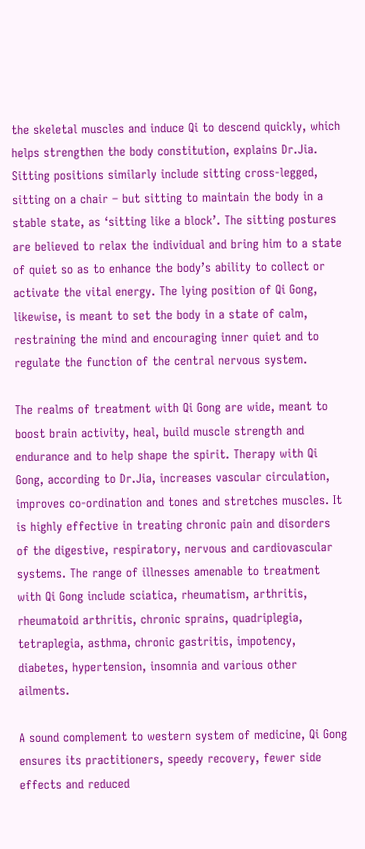the skeletal muscles and induce Qi to descend quickly, which helps strengthen the body constitution, explains Dr.Jia. Sitting positions similarly include sitting cross-legged, sitting on a chair – but sitting to maintain the body in a stable state, as ‘sitting like a block’. The sitting postures are believed to relax the individual and bring him to a state of quiet so as to enhance the body’s ability to collect or activate the vital energy. The lying position of Qi Gong, likewise, is meant to set the body in a state of calm, restraining the mind and encouraging inner quiet and to regulate the function of the central nervous system.

The realms of treatment with Qi Gong are wide, meant to boost brain activity, heal, build muscle strength and endurance and to help shape the spirit. Therapy with Qi Gong, according to Dr.Jia, increases vascular circulation, improves co-ordination and tones and stretches muscles. It is highly effective in treating chronic pain and disorders of the digestive, respiratory, nervous and cardiovascular systems. The range of illnesses amenable to treatment with Qi Gong include sciatica, rheumatism, arthritis, rheumatoid arthritis, chronic sprains, quadriplegia, tetraplegia, asthma, chronic gastritis, impotency, diabetes, hypertension, insomnia and various other ailments.

A sound complement to western system of medicine, Qi Gong ensures its practitioners, speedy recovery, fewer side effects and reduced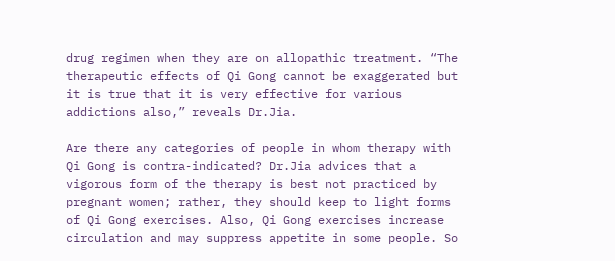drug regimen when they are on allopathic treatment. “The therapeutic effects of Qi Gong cannot be exaggerated but it is true that it is very effective for various addictions also,” reveals Dr.Jia.

Are there any categories of people in whom therapy with Qi Gong is contra-indicated? Dr.Jia advices that a vigorous form of the therapy is best not practiced by pregnant women; rather, they should keep to light forms of Qi Gong exercises. Also, Qi Gong exercises increase circulation and may suppress appetite in some people. So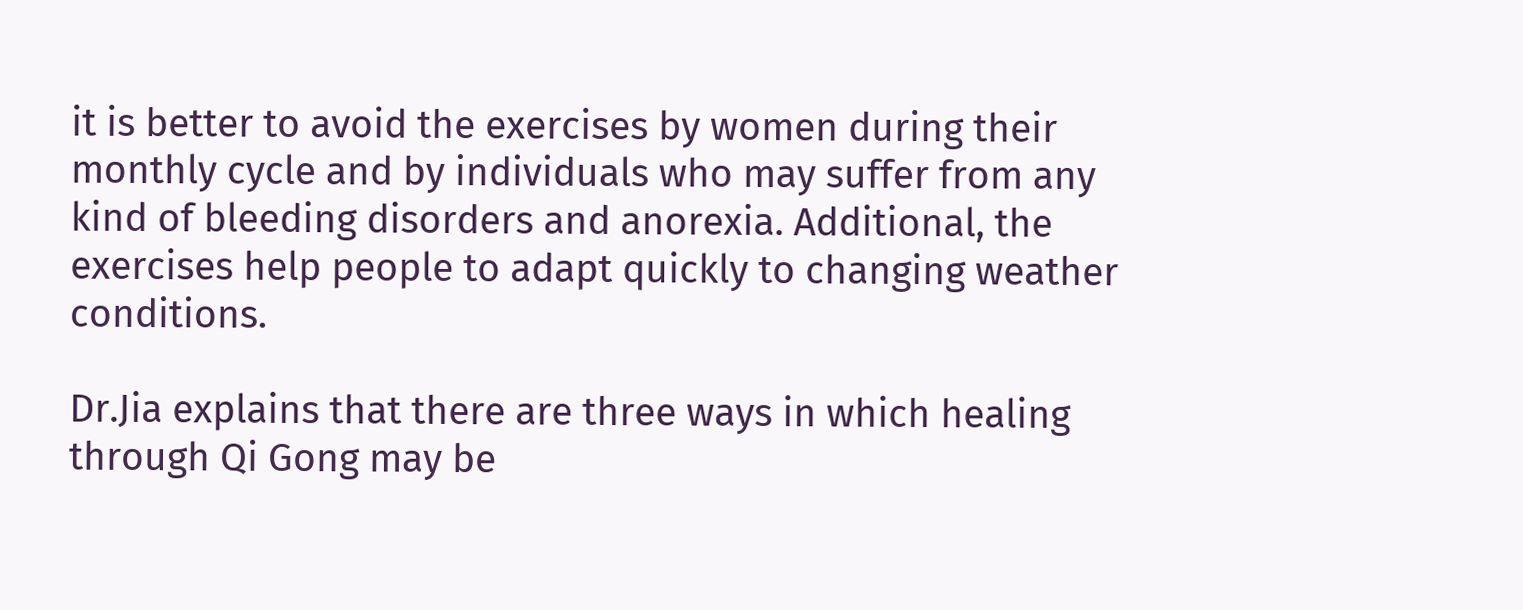it is better to avoid the exercises by women during their monthly cycle and by individuals who may suffer from any kind of bleeding disorders and anorexia. Additional, the exercises help people to adapt quickly to changing weather conditions.

Dr.Jia explains that there are three ways in which healing through Qi Gong may be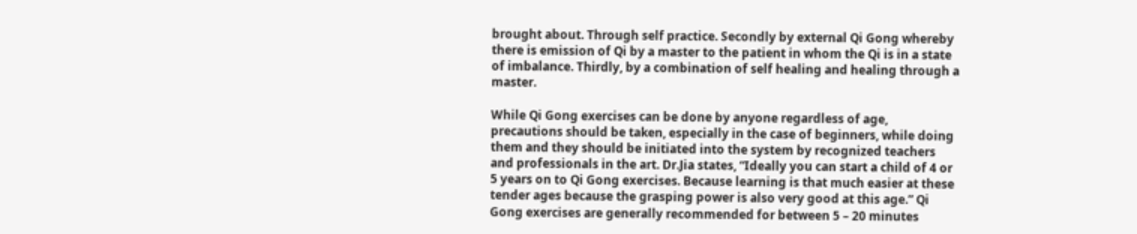brought about. Through self practice. Secondly by external Qi Gong whereby there is emission of Qi by a master to the patient in whom the Qi is in a state of imbalance. Thirdly, by a combination of self healing and healing through a master.

While Qi Gong exercises can be done by anyone regardless of age, precautions should be taken, especially in the case of beginners, while doing them and they should be initiated into the system by recognized teachers and professionals in the art. Dr.Jia states, “Ideally you can start a child of 4 or 5 years on to Qi Gong exercises. Because learning is that much easier at these tender ages because the grasping power is also very good at this age.” Qi Gong exercises are generally recommended for between 5 – 20 minutes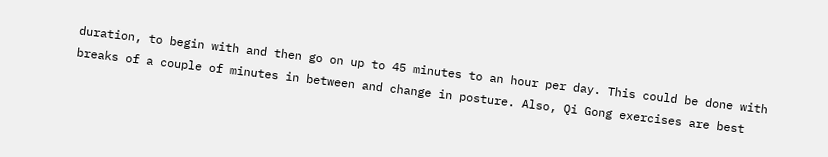duration, to begin with and then go on up to 45 minutes to an hour per day. This could be done with breaks of a couple of minutes in between and change in posture. Also, Qi Gong exercises are best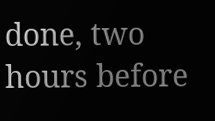done, two hours before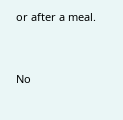or after a meal.


No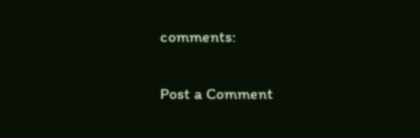comments:

Post a Comment